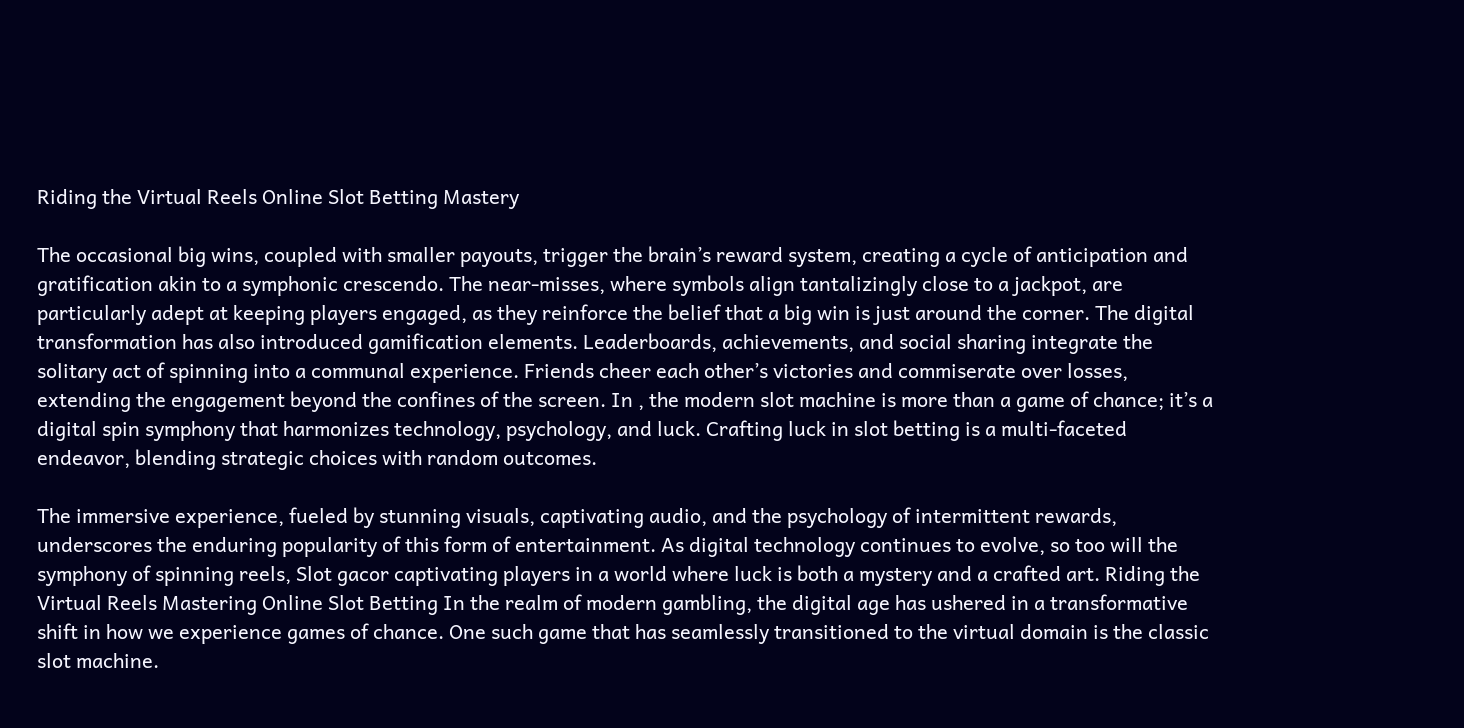Riding the Virtual Reels Online Slot Betting Mastery

The occasional big wins, coupled with smaller payouts, trigger the brain’s reward system, creating a cycle of anticipation and gratification akin to a symphonic crescendo. The near-misses, where symbols align tantalizingly close to a jackpot, are particularly adept at keeping players engaged, as they reinforce the belief that a big win is just around the corner. The digital transformation has also introduced gamification elements. Leaderboards, achievements, and social sharing integrate the solitary act of spinning into a communal experience. Friends cheer each other’s victories and commiserate over losses, extending the engagement beyond the confines of the screen. In , the modern slot machine is more than a game of chance; it’s a digital spin symphony that harmonizes technology, psychology, and luck. Crafting luck in slot betting is a multi-faceted endeavor, blending strategic choices with random outcomes.

The immersive experience, fueled by stunning visuals, captivating audio, and the psychology of intermittent rewards, underscores the enduring popularity of this form of entertainment. As digital technology continues to evolve, so too will the symphony of spinning reels, Slot gacor captivating players in a world where luck is both a mystery and a crafted art. Riding the Virtual Reels Mastering Online Slot Betting In the realm of modern gambling, the digital age has ushered in a transformative shift in how we experience games of chance. One such game that has seamlessly transitioned to the virtual domain is the classic slot machine.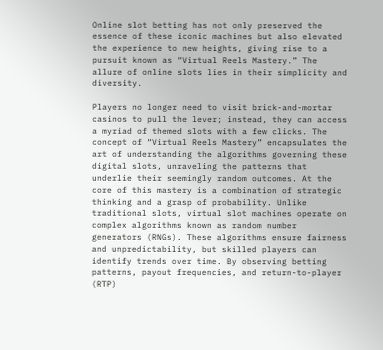Online slot betting has not only preserved the essence of these iconic machines but also elevated the experience to new heights, giving rise to a pursuit known as “Virtual Reels Mastery.” The allure of online slots lies in their simplicity and diversity.

Players no longer need to visit brick-and-mortar casinos to pull the lever; instead, they can access a myriad of themed slots with a few clicks. The concept of “Virtual Reels Mastery” encapsulates the art of understanding the algorithms governing these digital slots, unraveling the patterns that underlie their seemingly random outcomes. At the core of this mastery is a combination of strategic thinking and a grasp of probability. Unlike traditional slots, virtual slot machines operate on complex algorithms known as random number generators (RNGs). These algorithms ensure fairness and unpredictability, but skilled players can identify trends over time. By observing betting patterns, payout frequencies, and return-to-player (RTP)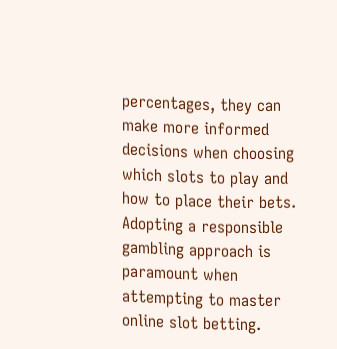percentages, they can make more informed decisions when choosing which slots to play and how to place their bets. Adopting a responsible gambling approach is paramount when attempting to master online slot betting.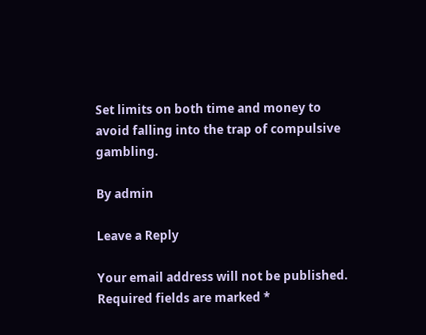Set limits on both time and money to avoid falling into the trap of compulsive gambling.

By admin

Leave a Reply

Your email address will not be published. Required fields are marked *